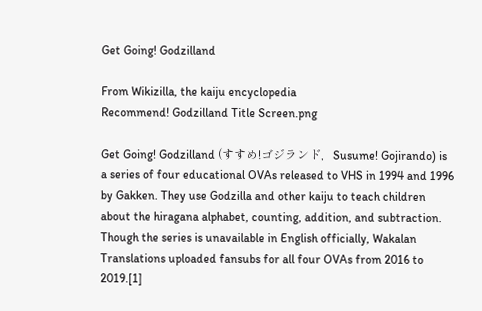Get Going! Godzilland

From Wikizilla, the kaiju encyclopedia
Recommend! Godzilland Title Screen.png

Get Going! Godzilland (すすめ!ゴジランド,   Susume! Gojirando) is a series of four educational OVAs released to VHS in 1994 and 1996 by Gakken. They use Godzilla and other kaiju to teach children about the hiragana alphabet, counting, addition, and subtraction. Though the series is unavailable in English officially, Wakalan Translations uploaded fansubs for all four OVAs from 2016 to 2019.[1]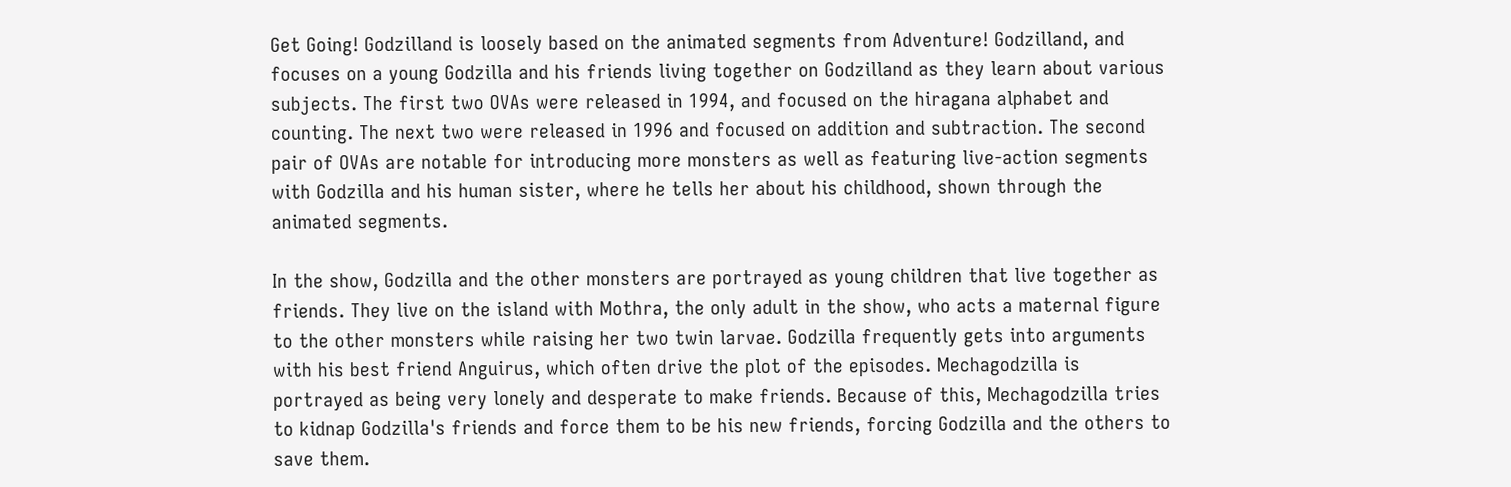Get Going! Godzilland is loosely based on the animated segments from Adventure! Godzilland, and focuses on a young Godzilla and his friends living together on Godzilland as they learn about various subjects. The first two OVAs were released in 1994, and focused on the hiragana alphabet and counting. The next two were released in 1996 and focused on addition and subtraction. The second pair of OVAs are notable for introducing more monsters as well as featuring live-action segments with Godzilla and his human sister, where he tells her about his childhood, shown through the animated segments.

In the show, Godzilla and the other monsters are portrayed as young children that live together as friends. They live on the island with Mothra, the only adult in the show, who acts a maternal figure to the other monsters while raising her two twin larvae. Godzilla frequently gets into arguments with his best friend Anguirus, which often drive the plot of the episodes. Mechagodzilla is portrayed as being very lonely and desperate to make friends. Because of this, Mechagodzilla tries to kidnap Godzilla's friends and force them to be his new friends, forcing Godzilla and the others to save them.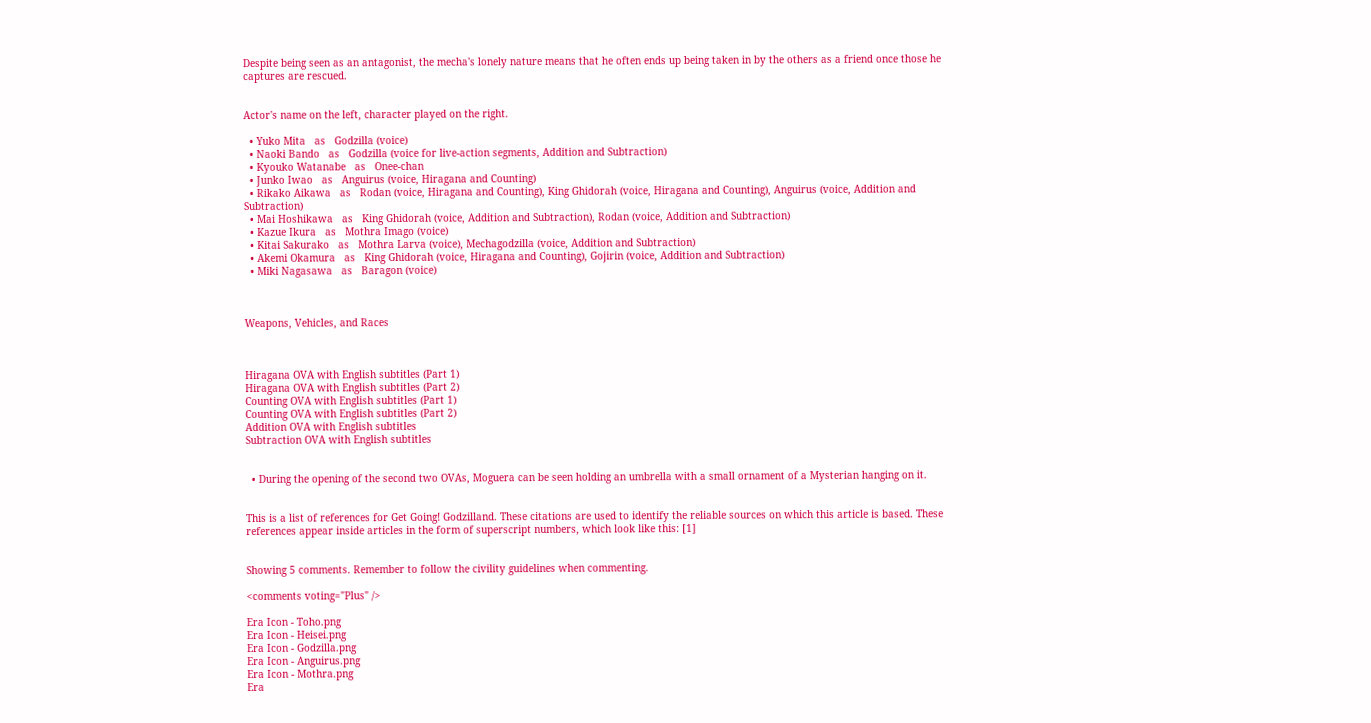Despite being seen as an antagonist, the mecha's lonely nature means that he often ends up being taken in by the others as a friend once those he captures are rescued.


Actor's name on the left, character played on the right.

  • Yuko Mita   as   Godzilla (voice)
  • Naoki Bando   as   Godzilla (voice for live-action segments, Addition and Subtraction)
  • Kyouko Watanabe   as   Onee-chan
  • Junko Iwao   as   Anguirus (voice, Hiragana and Counting)
  • Rikako Aikawa   as   Rodan (voice, Hiragana and Counting), King Ghidorah (voice, Hiragana and Counting), Anguirus (voice, Addition and Subtraction)
  • Mai Hoshikawa   as   King Ghidorah (voice, Addition and Subtraction), Rodan (voice, Addition and Subtraction)
  • Kazue Ikura   as   Mothra Imago (voice)
  • Kitai Sakurako   as   Mothra Larva (voice), Mechagodzilla (voice, Addition and Subtraction)
  • Akemi Okamura   as   King Ghidorah (voice, Hiragana and Counting), Gojirin (voice, Addition and Subtraction)
  • Miki Nagasawa   as   Baragon (voice)



Weapons, Vehicles, and Races



Hiragana OVA with English subtitles (Part 1)
Hiragana OVA with English subtitles (Part 2)
Counting OVA with English subtitles (Part 1)
Counting OVA with English subtitles (Part 2)
Addition OVA with English subtitles
Subtraction OVA with English subtitles


  • During the opening of the second two OVAs, Moguera can be seen holding an umbrella with a small ornament of a Mysterian hanging on it.


This is a list of references for Get Going! Godzilland. These citations are used to identify the reliable sources on which this article is based. These references appear inside articles in the form of superscript numbers, which look like this: [1]


Showing 5 comments. Remember to follow the civility guidelines when commenting.

<comments voting="Plus" />

Era Icon - Toho.png
Era Icon - Heisei.png
Era Icon - Godzilla.png
Era Icon - Anguirus.png
Era Icon - Mothra.png
Era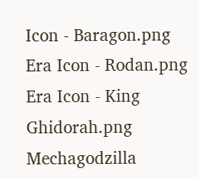Icon - Baragon.png
Era Icon - Rodan.png
Era Icon - King Ghidorah.png
Mechagodzilla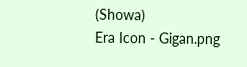(Showa)
Era Icon - Gigan.png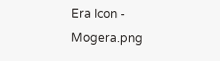Era Icon - Mogera.png